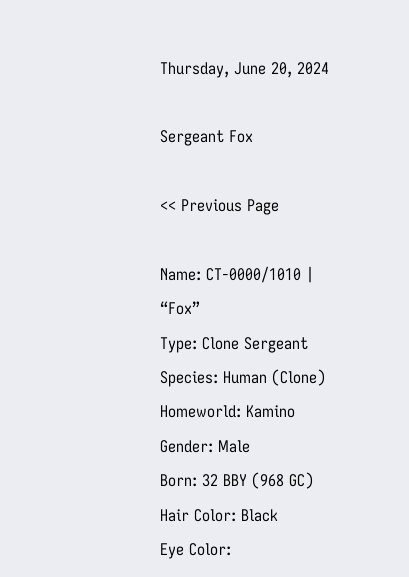Thursday, June 20, 2024

Sergeant Fox

<< Previous Page

Name: CT-0000/1010 | “Fox”
Type: Clone Sergeant
Species: Human (Clone)
Homeworld: Kamino
Gender: Male
Born: 32 BBY (968 GC)
Hair Color: Black
Eye Color: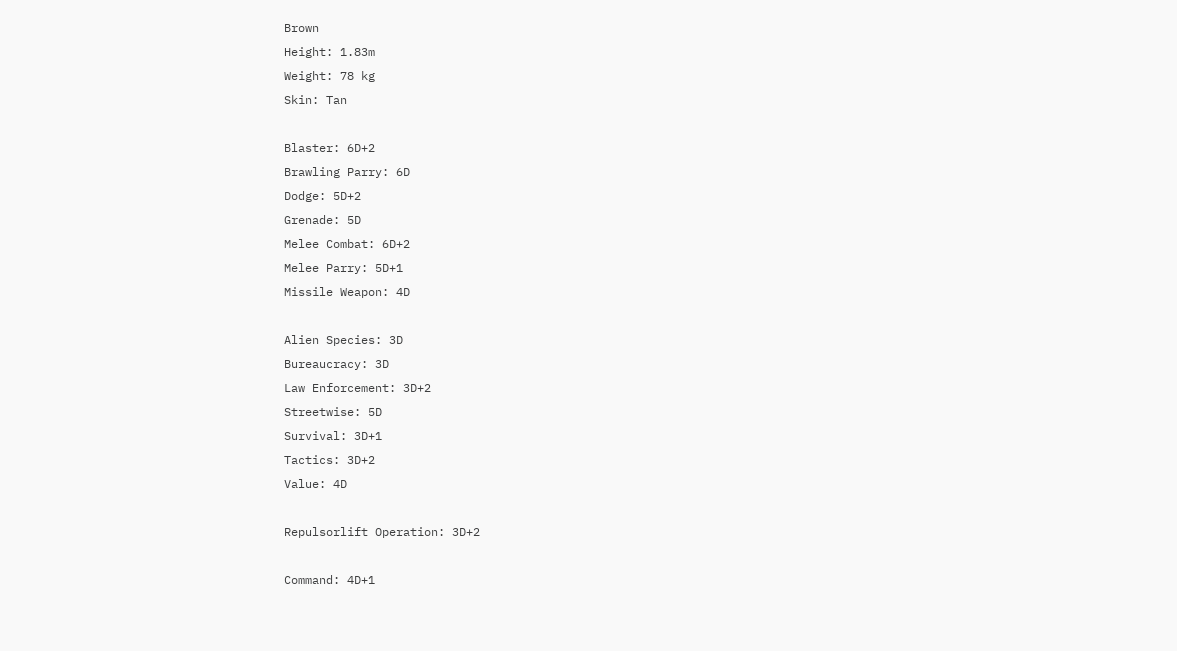Brown
Height: 1.83m
Weight: 78 kg
Skin: Tan

Blaster: 6D+2
Brawling Parry: 6D
Dodge: 5D+2
Grenade: 5D
Melee Combat: 6D+2
Melee Parry: 5D+1
Missile Weapon: 4D

Alien Species: 3D
Bureaucracy: 3D
Law Enforcement: 3D+2
Streetwise: 5D
Survival: 3D+1
Tactics: 3D+2
Value: 4D

Repulsorlift Operation: 3D+2

Command: 4D+1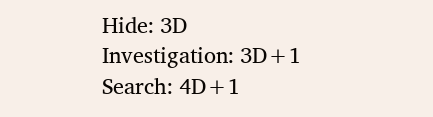Hide: 3D
Investigation: 3D+1
Search: 4D+1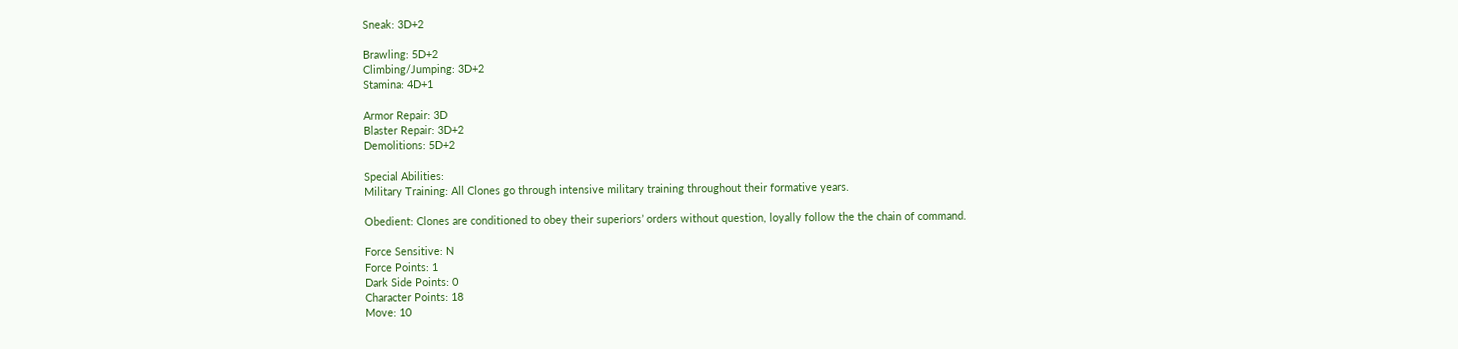Sneak: 3D+2

Brawling: 5D+2
Climbing/Jumping: 3D+2
Stamina: 4D+1

Armor Repair: 3D
Blaster Repair: 3D+2
Demolitions: 5D+2

Special Abilities:
Military Training: All Clones go through intensive military training throughout their formative years.

Obedient: Clones are conditioned to obey their superiors’ orders without question, loyally follow the the chain of command.

Force Sensitive: N
Force Points: 1
Dark Side Points: 0
Character Points: 18
Move: 10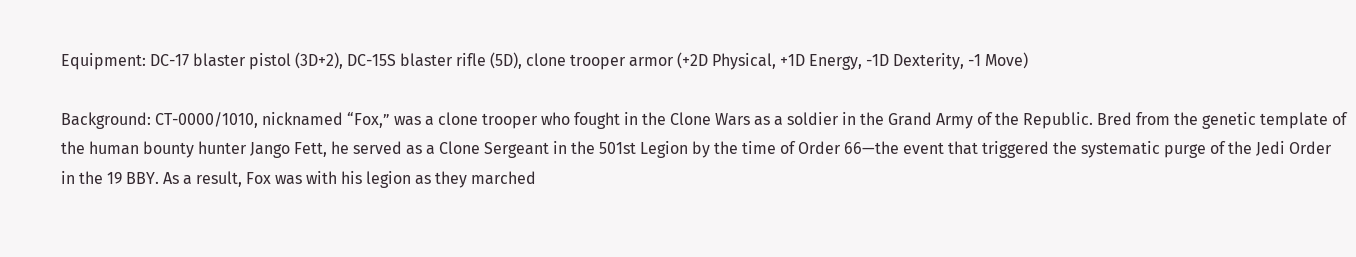Equipment: DC-17 blaster pistol (3D+2), DC-15S blaster rifle (5D), clone trooper armor (+2D Physical, +1D Energy, -1D Dexterity, -1 Move)

Background: CT-0000/1010, nicknamed “Fox,” was a clone trooper who fought in the Clone Wars as a soldier in the Grand Army of the Republic. Bred from the genetic template of the human bounty hunter Jango Fett, he served as a Clone Sergeant in the 501st Legion by the time of Order 66—the event that triggered the systematic purge of the Jedi Order in the 19 BBY. As a result, Fox was with his legion as they marched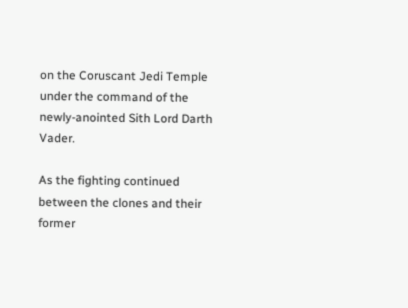on the Coruscant Jedi Temple under the command of the newly-anointed Sith Lord Darth Vader.

As the fighting continued between the clones and their former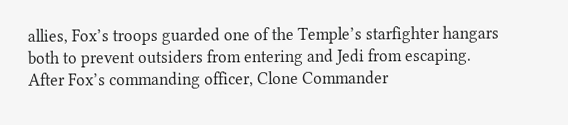allies, Fox’s troops guarded one of the Temple’s starfighter hangars both to prevent outsiders from entering and Jedi from escaping. After Fox’s commanding officer, Clone Commander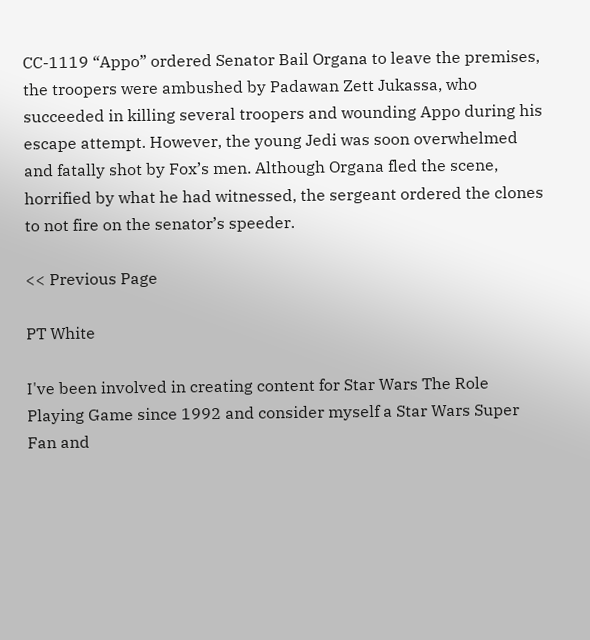CC-1119 “Appo” ordered Senator Bail Organa to leave the premises, the troopers were ambushed by Padawan Zett Jukassa, who succeeded in killing several troopers and wounding Appo during his escape attempt. However, the young Jedi was soon overwhelmed and fatally shot by Fox’s men. Although Organa fled the scene, horrified by what he had witnessed, the sergeant ordered the clones to not fire on the senator’s speeder.

<< Previous Page

PT White

I've been involved in creating content for Star Wars The Role Playing Game since 1992 and consider myself a Star Wars Super Fan and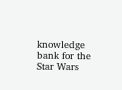knowledge bank for the Star Wars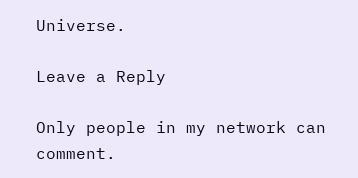Universe.

Leave a Reply

Only people in my network can comment.